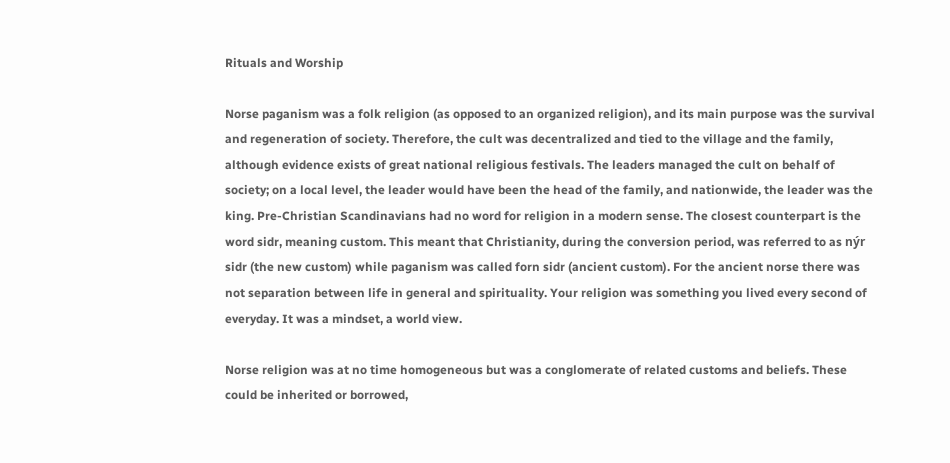Rituals and Worship

Norse paganism was a folk religion (as opposed to an organized religion), and its main purpose was the survival and regeneration of society. Therefore, the cult was decentralized and tied to the village and the family, although evidence exists of great national religious festivals. The leaders managed the cult on behalf of society; on a local level, the leader would have been the head of the family, and nationwide, the leader was the king. Pre-Christian Scandinavians had no word for religion in a modern sense. The closest counterpart is the word sidr, meaning custom. This meant that Christianity, during the conversion period, was referred to as nýr sidr (the new custom) while paganism was called forn sidr (ancient custom). For the ancient norse there was not separation between life in general and spirituality. Your religion was something you lived every second of everyday. It was a mindset, a world view.

Norse religion was at no time homogeneous but was a conglomerate of related customs and beliefs. These could be inherited or borrowed,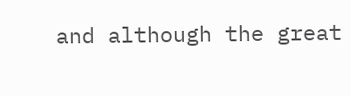and although the great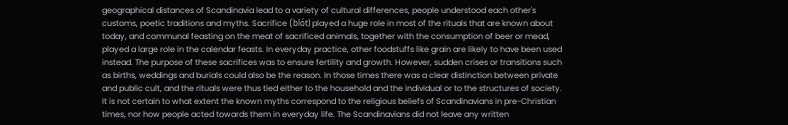geographical distances of Scandinavia lead to a variety of cultural differences, people understood each other's customs, poetic traditions and myths. Sacrifice (blót) played a huge role in most of the rituals that are known about today, and communal feasting on the meat of sacrificed animals, together with the consumption of beer or mead, played a large role in the calendar feasts. In everyday practice, other foodstuffs like grain are likely to have been used instead. The purpose of these sacrifices was to ensure fertility and growth. However, sudden crises or transitions such as births, weddings and burials could also be the reason. In those times there was a clear distinction between private and public cult, and the rituals were thus tied either to the household and the individual or to the structures of society.
It is not certain to what extent the known myths correspond to the religious beliefs of Scandinavians in pre-Christian times, nor how people acted towards them in everyday life. The Scandinavians did not leave any written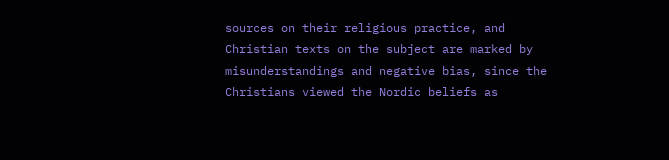sources on their religious practice, and Christian texts on the subject are marked by misunderstandings and negative bias, since the Christians viewed the Nordic beliefs as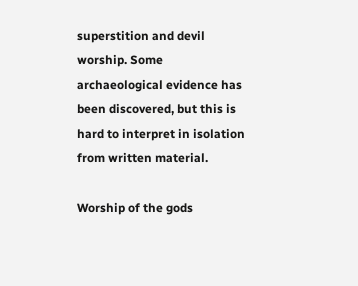superstition and devil worship. Some archaeological evidence has been discovered, but this is hard to interpret in isolation from written material.

Worship of the gods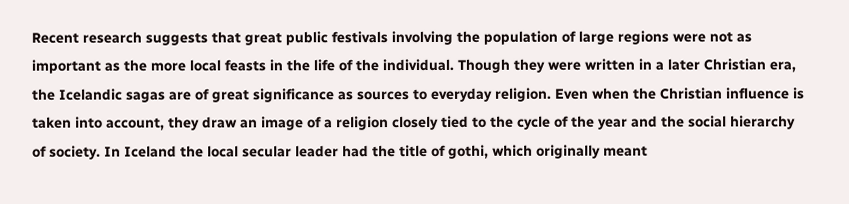Recent research suggests that great public festivals involving the population of large regions were not as important as the more local feasts in the life of the individual. Though they were written in a later Christian era, the Icelandic sagas are of great significance as sources to everyday religion. Even when the Christian influence is taken into account, they draw an image of a religion closely tied to the cycle of the year and the social hierarchy of society. In Iceland the local secular leader had the title of gothi, which originally meant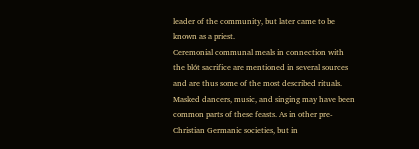leader of the community, but later came to be known as a priest.
Ceremonial communal meals in connection with the blót sacrifice are mentioned in several sources and are thus some of the most described rituals. Masked dancers, music, and singing may have been common parts of these feasts. As in other pre-Christian Germanic societies, but in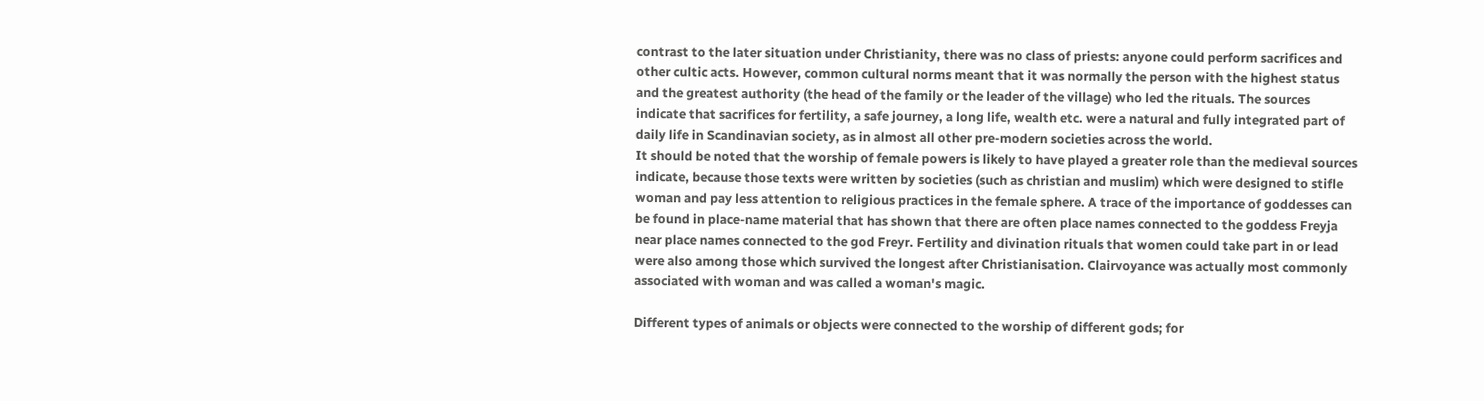contrast to the later situation under Christianity, there was no class of priests: anyone could perform sacrifices and other cultic acts. However, common cultural norms meant that it was normally the person with the highest status and the greatest authority (the head of the family or the leader of the village) who led the rituals. The sources indicate that sacrifices for fertility, a safe journey, a long life, wealth etc. were a natural and fully integrated part of daily life in Scandinavian society, as in almost all other pre-modern societies across the world.
It should be noted that the worship of female powers is likely to have played a greater role than the medieval sources indicate, because those texts were written by societies (such as christian and muslim) which were designed to stifle woman and pay less attention to religious practices in the female sphere. A trace of the importance of goddesses can be found in place-name material that has shown that there are often place names connected to the goddess Freyja near place names connected to the god Freyr. Fertility and divination rituals that women could take part in or lead were also among those which survived the longest after Christianisation. Clairvoyance was actually most commonly associated with woman and was called a woman's magic.

Different types of animals or objects were connected to the worship of different gods; for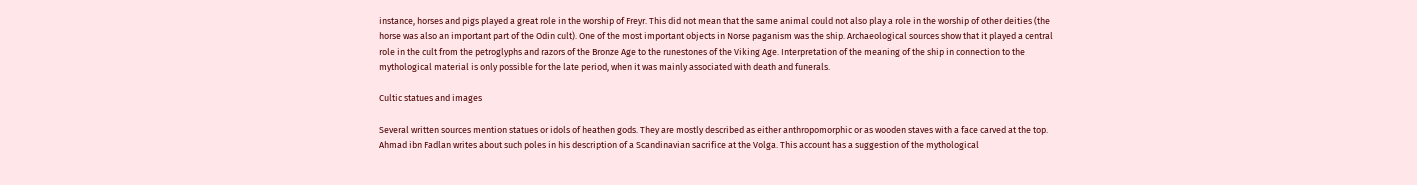instance, horses and pigs played a great role in the worship of Freyr. This did not mean that the same animal could not also play a role in the worship of other deities (the horse was also an important part of the Odin cult). One of the most important objects in Norse paganism was the ship. Archaeological sources show that it played a central role in the cult from the petroglyphs and razors of the Bronze Age to the runestones of the Viking Age. Interpretation of the meaning of the ship in connection to the mythological material is only possible for the late period, when it was mainly associated with death and funerals.

Cultic statues and images

Several written sources mention statues or idols of heathen gods. They are mostly described as either anthropomorphic or as wooden staves with a face carved at the top. Ahmad ibn Fadlan writes about such poles in his description of a Scandinavian sacrifice at the Volga. This account has a suggestion of the mythological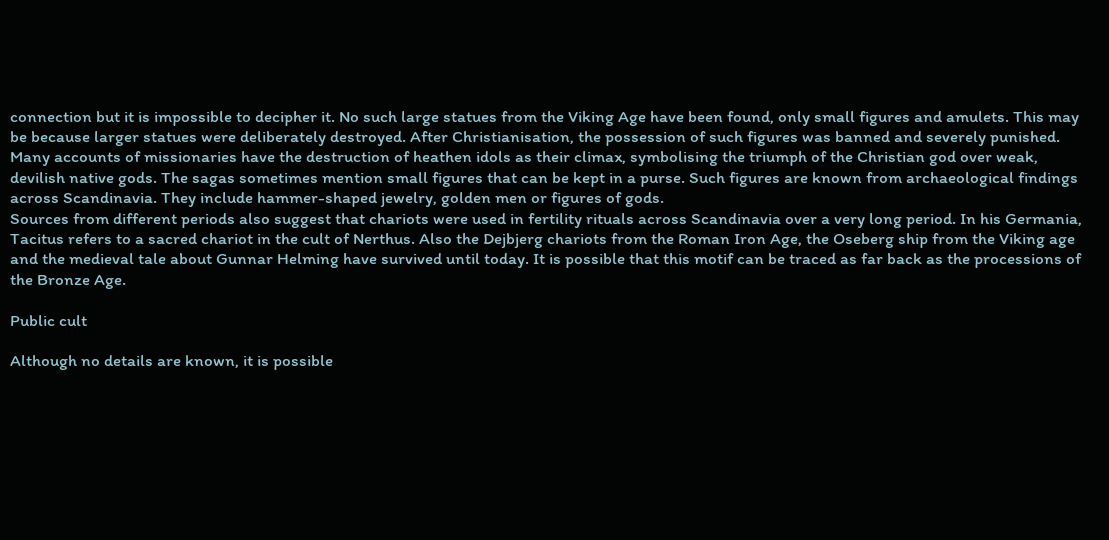connection but it is impossible to decipher it. No such large statues from the Viking Age have been found, only small figures and amulets. This may be because larger statues were deliberately destroyed. After Christianisation, the possession of such figures was banned and severely punished. Many accounts of missionaries have the destruction of heathen idols as their climax, symbolising the triumph of the Christian god over weak, devilish native gods. The sagas sometimes mention small figures that can be kept in a purse. Such figures are known from archaeological findings across Scandinavia. They include hammer-shaped jewelry, golden men or figures of gods.
Sources from different periods also suggest that chariots were used in fertility rituals across Scandinavia over a very long period. In his Germania, Tacitus refers to a sacred chariot in the cult of Nerthus. Also the Dejbjerg chariots from the Roman Iron Age, the Oseberg ship from the Viking age and the medieval tale about Gunnar Helming have survived until today. It is possible that this motif can be traced as far back as the processions of the Bronze Age.

Public cult

Although no details are known, it is possible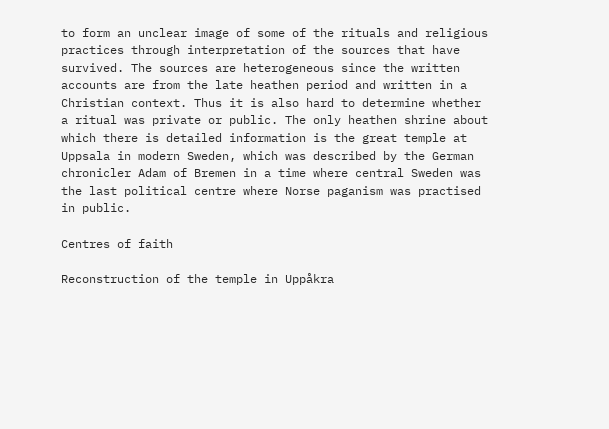to form an unclear image of some of the rituals and religious practices through interpretation of the sources that have survived. The sources are heterogeneous since the written accounts are from the late heathen period and written in a Christian context. Thus it is also hard to determine whether a ritual was private or public. The only heathen shrine about which there is detailed information is the great temple at Uppsala in modern Sweden, which was described by the German chronicler Adam of Bremen in a time where central Sweden was the last political centre where Norse paganism was practised in public.

Centres of faith

Reconstruction of the temple in Uppåkra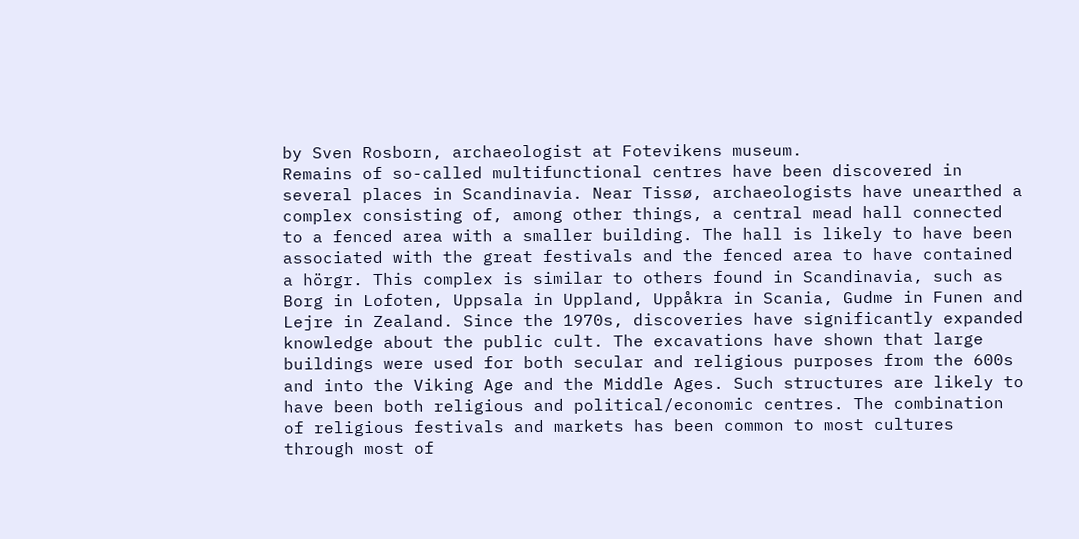by Sven Rosborn, archaeologist at Fotevikens museum.
Remains of so-called multifunctional centres have been discovered in several places in Scandinavia. Near Tissø, archaeologists have unearthed a complex consisting of, among other things, a central mead hall connected to a fenced area with a smaller building. The hall is likely to have been associated with the great festivals and the fenced area to have contained a hörgr. This complex is similar to others found in Scandinavia, such as Borg in Lofoten, Uppsala in Uppland, Uppåkra in Scania, Gudme in Funen and Lejre in Zealand. Since the 1970s, discoveries have significantly expanded knowledge about the public cult. The excavations have shown that large buildings were used for both secular and religious purposes from the 600s and into the Viking Age and the Middle Ages. Such structures are likely to have been both religious and political/economic centres. The combination of religious festivals and markets has been common to most cultures through most of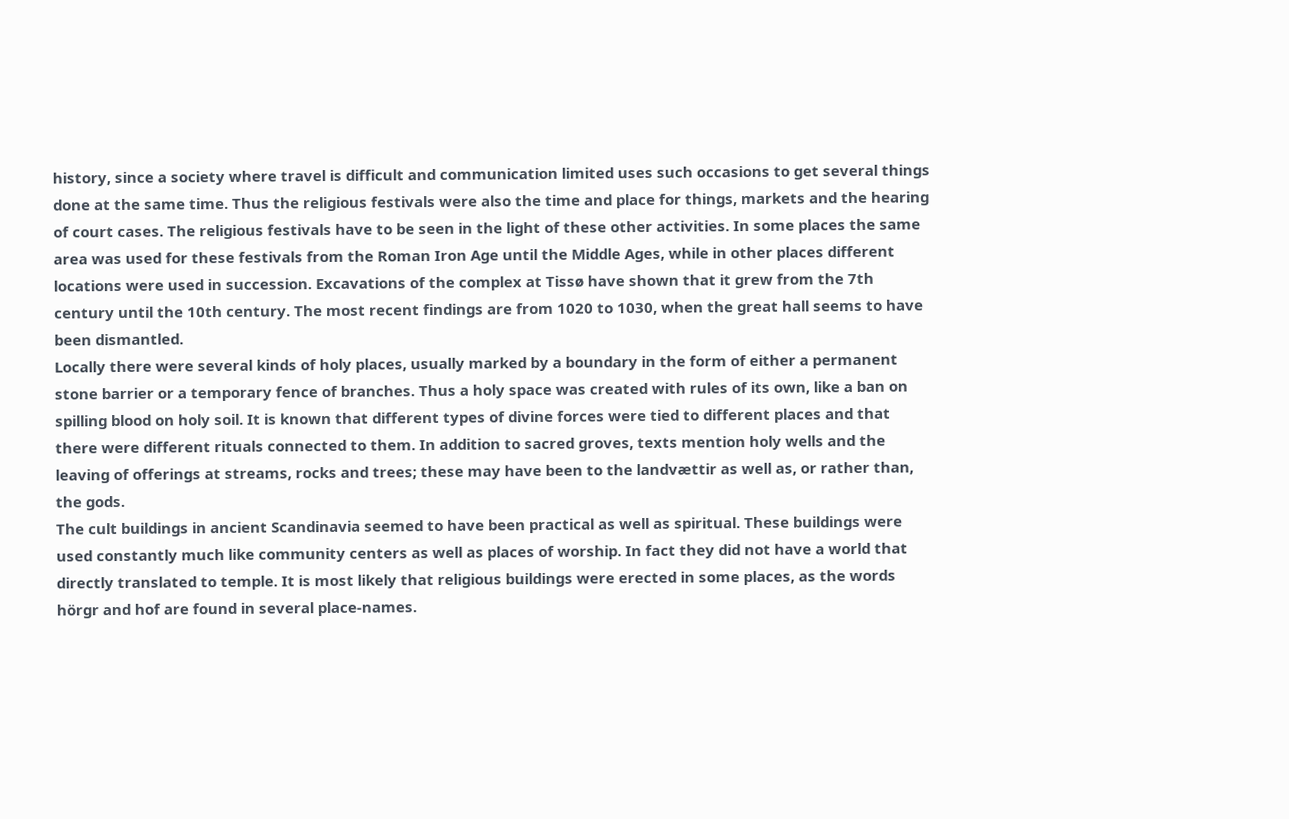history, since a society where travel is difficult and communication limited uses such occasions to get several things done at the same time. Thus the religious festivals were also the time and place for things, markets and the hearing of court cases. The religious festivals have to be seen in the light of these other activities. In some places the same area was used for these festivals from the Roman Iron Age until the Middle Ages, while in other places different locations were used in succession. Excavations of the complex at Tissø have shown that it grew from the 7th century until the 10th century. The most recent findings are from 1020 to 1030, when the great hall seems to have been dismantled.
Locally there were several kinds of holy places, usually marked by a boundary in the form of either a permanent stone barrier or a temporary fence of branches. Thus a holy space was created with rules of its own, like a ban on spilling blood on holy soil. It is known that different types of divine forces were tied to different places and that there were different rituals connected to them. In addition to sacred groves, texts mention holy wells and the leaving of offerings at streams, rocks and trees; these may have been to the landvættir as well as, or rather than, the gods.
The cult buildings in ancient Scandinavia seemed to have been practical as well as spiritual. These buildings were used constantly much like community centers as well as places of worship. In fact they did not have a world that directly translated to temple. It is most likely that religious buildings were erected in some places, as the words hörgr and hof are found in several place-names.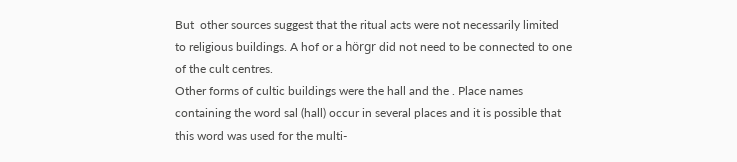But  other sources suggest that the ritual acts were not necessarily limited to religious buildings. A hof or a hörgr did not need to be connected to one of the cult centres.
Other forms of cultic buildings were the hall and the . Place names containing the word sal (hall) occur in several places and it is possible that this word was used for the multi-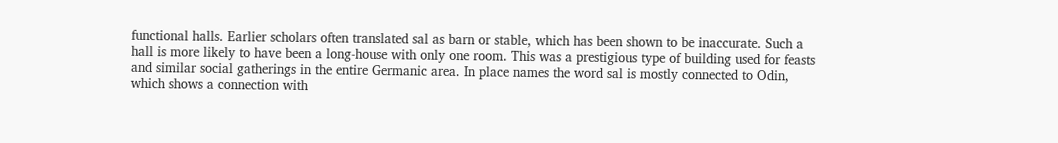functional halls. Earlier scholars often translated sal as barn or stable, which has been shown to be inaccurate. Such a hall is more likely to have been a long-house with only one room. This was a prestigious type of building used for feasts and similar social gatherings in the entire Germanic area. In place names the word sal is mostly connected to Odin, which shows a connection with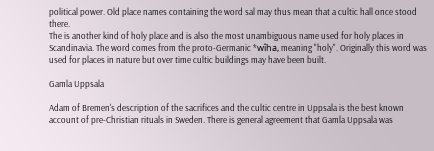political power. Old place names containing the word sal may thus mean that a cultic hall once stood there.
The is another kind of holy place and is also the most unambiguous name used for holy places in Scandinavia. The word comes from the proto-Germanic *wîha, meaning "holy". Originally this word was used for places in nature but over time cultic buildings may have been built.

Gamla Uppsala

Adam of Bremen's description of the sacrifices and the cultic centre in Uppsala is the best known account of pre-Christian rituals in Sweden. There is general agreement that Gamla Uppsala was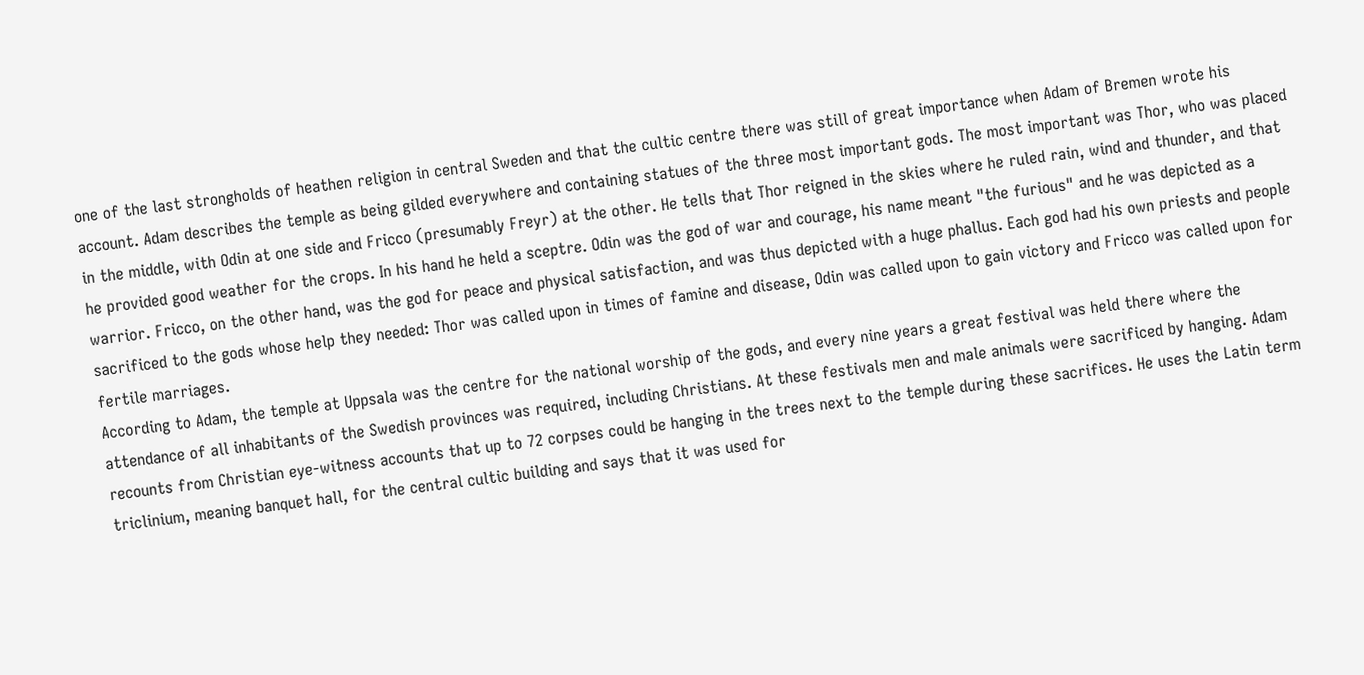one of the last strongholds of heathen religion in central Sweden and that the cultic centre there was still of great importance when Adam of Bremen wrote his account. Adam describes the temple as being gilded everywhere and containing statues of the three most important gods. The most important was Thor, who was placed in the middle, with Odin at one side and Fricco (presumably Freyr) at the other. He tells that Thor reigned in the skies where he ruled rain, wind and thunder, and that he provided good weather for the crops. In his hand he held a sceptre. Odin was the god of war and courage, his name meant "the furious" and he was depicted as a warrior. Fricco, on the other hand, was the god for peace and physical satisfaction, and was thus depicted with a huge phallus. Each god had his own priests and people sacrificed to the gods whose help they needed: Thor was called upon in times of famine and disease, Odin was called upon to gain victory and Fricco was called upon for fertile marriages.
According to Adam, the temple at Uppsala was the centre for the national worship of the gods, and every nine years a great festival was held there where the attendance of all inhabitants of the Swedish provinces was required, including Christians. At these festivals men and male animals were sacrificed by hanging. Adam recounts from Christian eye-witness accounts that up to 72 corpses could be hanging in the trees next to the temple during these sacrifices. He uses the Latin term triclinium, meaning banquet hall, for the central cultic building and says that it was used for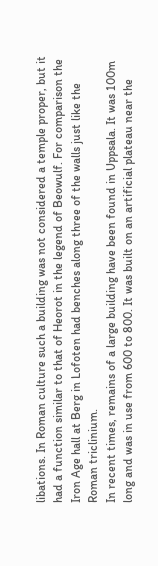libations. In Roman culture such a building was not considered a temple proper, but it had a function similar to that of Heorot in the legend of Beowulf. For comparison the Iron Age hall at Berg in Lofoten had benches along three of the walls just like the Roman triclinium.
In recent times, remains of a large building have been found in Uppsala. It was 100m long and was in use from 600 to 800. It was built on an artificial plateau near the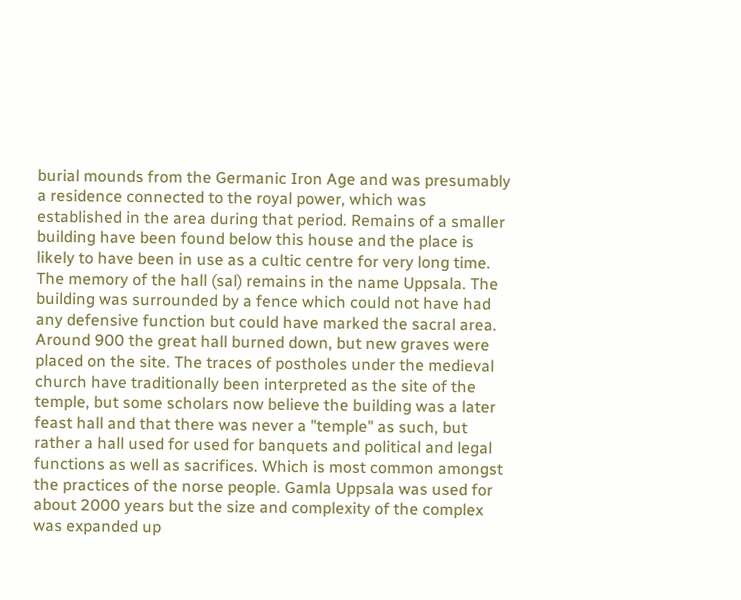burial mounds from the Germanic Iron Age and was presumably a residence connected to the royal power, which was established in the area during that period. Remains of a smaller building have been found below this house and the place is likely to have been in use as a cultic centre for very long time. The memory of the hall (sal) remains in the name Uppsala. The building was surrounded by a fence which could not have had any defensive function but could have marked the sacral area. Around 900 the great hall burned down, but new graves were placed on the site. The traces of postholes under the medieval church have traditionally been interpreted as the site of the temple, but some scholars now believe the building was a later feast hall and that there was never a "temple" as such, but rather a hall used for used for banquets and political and legal functions as well as sacrifices. Which is most common amongst the practices of the norse people. Gamla Uppsala was used for about 2000 years but the size and complexity of the complex was expanded up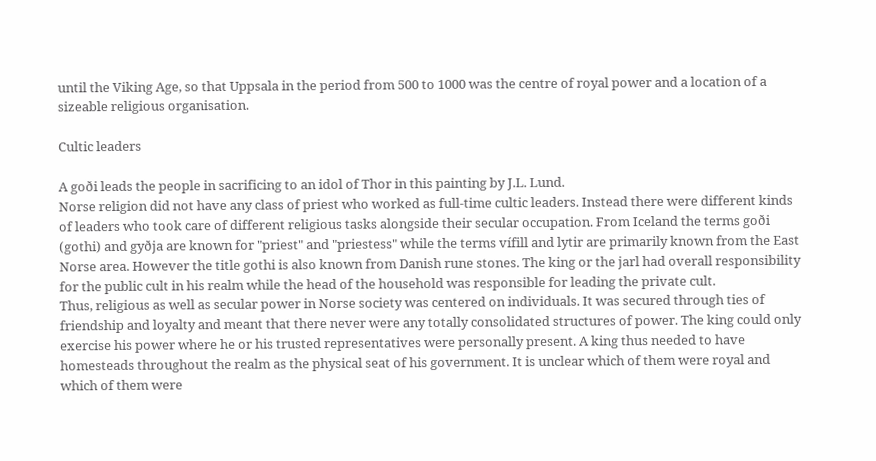until the Viking Age, so that Uppsala in the period from 500 to 1000 was the centre of royal power and a location of a sizeable religious organisation.

Cultic leaders

A goði leads the people in sacrificing to an idol of Thor in this painting by J.L. Lund.
Norse religion did not have any class of priest who worked as full-time cultic leaders. Instead there were different kinds of leaders who took care of different religious tasks alongside their secular occupation. From Iceland the terms goði (gothi) and gyðja are known for "priest" and "priestess" while the terms vífill and lytir are primarily known from the East Norse area. However the title gothi is also known from Danish rune stones. The king or the jarl had overall responsibility for the public cult in his realm while the head of the household was responsible for leading the private cult.
Thus, religious as well as secular power in Norse society was centered on individuals. It was secured through ties of friendship and loyalty and meant that there never were any totally consolidated structures of power. The king could only exercise his power where he or his trusted representatives were personally present. A king thus needed to have homesteads throughout the realm as the physical seat of his government. It is unclear which of them were royal and which of them were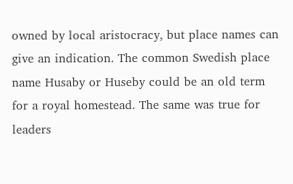owned by local aristocracy, but place names can give an indication. The common Swedish place name Husaby or Huseby could be an old term for a royal homestead. The same was true for leaders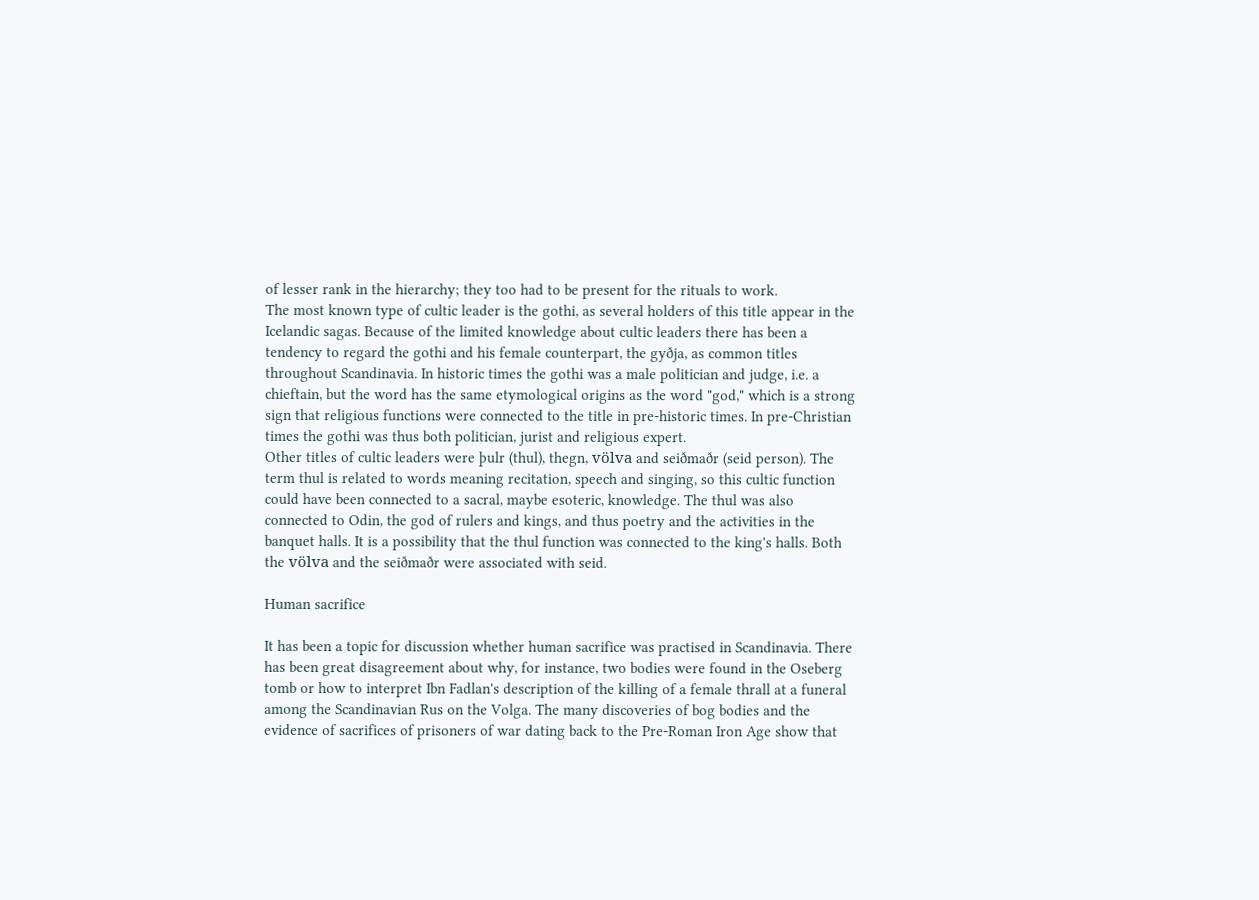of lesser rank in the hierarchy; they too had to be present for the rituals to work.
The most known type of cultic leader is the gothi, as several holders of this title appear in the Icelandic sagas. Because of the limited knowledge about cultic leaders there has been a tendency to regard the gothi and his female counterpart, the gyðja, as common titles throughout Scandinavia. In historic times the gothi was a male politician and judge, i.e. a chieftain, but the word has the same etymological origins as the word "god," which is a strong sign that religious functions were connected to the title in pre-historic times. In pre-Christian times the gothi was thus both politician, jurist and religious expert.
Other titles of cultic leaders were þulr (thul), thegn, völva and seiðmaðr (seid person). The term thul is related to words meaning recitation, speech and singing, so this cultic function could have been connected to a sacral, maybe esoteric, knowledge. The thul was also connected to Odin, the god of rulers and kings, and thus poetry and the activities in the banquet halls. It is a possibility that the thul function was connected to the king's halls. Both the völva and the seiðmaðr were associated with seid.

Human sacrifice

It has been a topic for discussion whether human sacrifice was practised in Scandinavia. There has been great disagreement about why, for instance, two bodies were found in the Oseberg tomb or how to interpret Ibn Fadlan's description of the killing of a female thrall at a funeral among the Scandinavian Rus on the Volga. The many discoveries of bog bodies and the evidence of sacrifices of prisoners of war dating back to the Pre-Roman Iron Age show that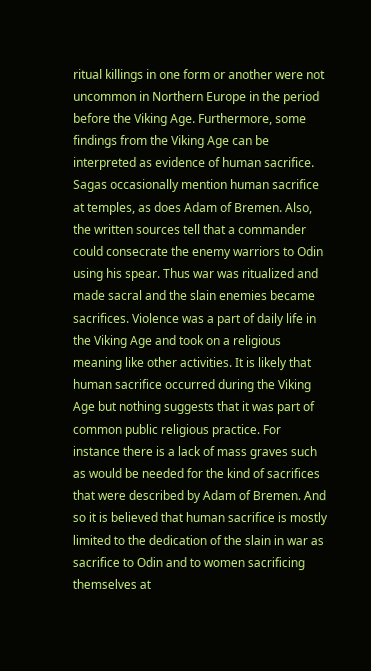ritual killings in one form or another were not uncommon in Northern Europe in the period before the Viking Age. Furthermore, some findings from the Viking Age can be interpreted as evidence of human sacrifice. Sagas occasionally mention human sacrifice at temples, as does Adam of Bremen. Also, the written sources tell that a commander could consecrate the enemy warriors to Odin using his spear. Thus war was ritualized and made sacral and the slain enemies became sacrifices. Violence was a part of daily life in the Viking Age and took on a religious meaning like other activities. It is likely that human sacrifice occurred during the Viking Age but nothing suggests that it was part of common public religious practice. For instance there is a lack of mass graves such as would be needed for the kind of sacrifices that were described by Adam of Bremen. And so it is believed that human sacrifice is mostly limited to the dedication of the slain in war as sacrifice to Odin and to women sacrificing themselves at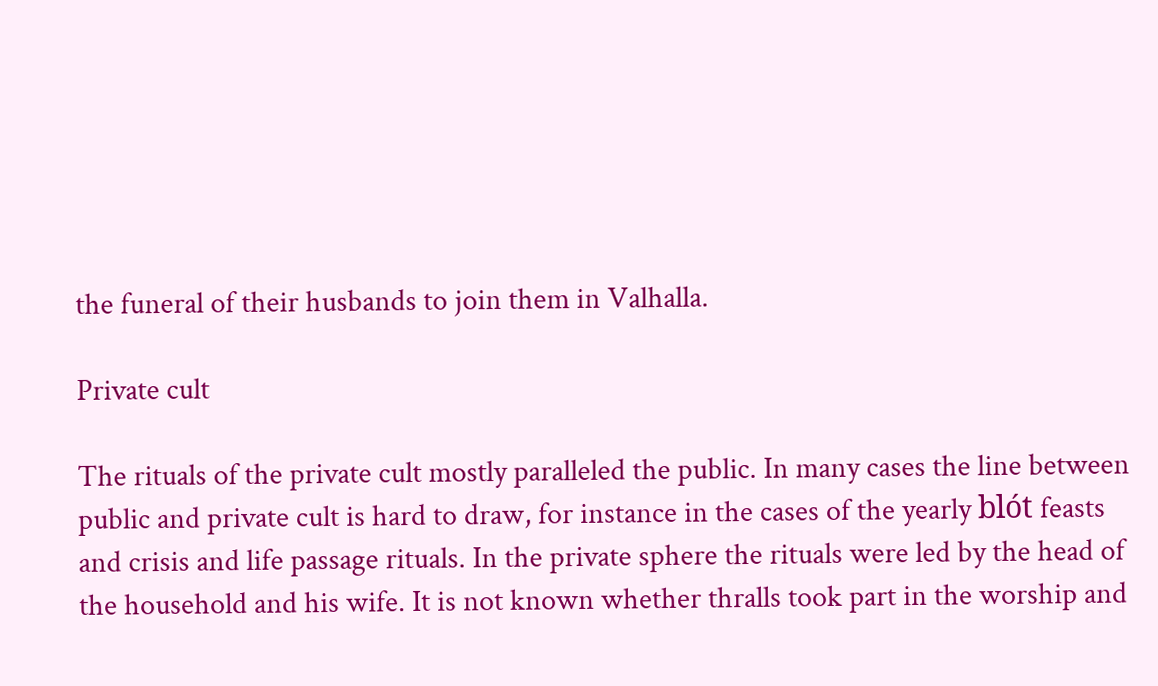the funeral of their husbands to join them in Valhalla.

Private cult

The rituals of the private cult mostly paralleled the public. In many cases the line between public and private cult is hard to draw, for instance in the cases of the yearly blót feasts and crisis and life passage rituals. In the private sphere the rituals were led by the head of the household and his wife. It is not known whether thralls took part in the worship and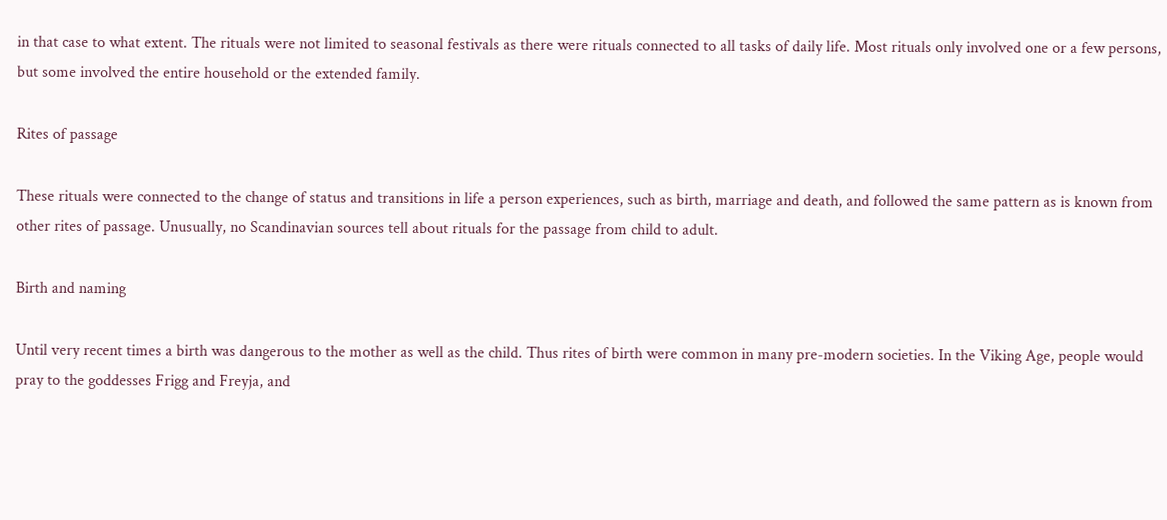in that case to what extent. The rituals were not limited to seasonal festivals as there were rituals connected to all tasks of daily life. Most rituals only involved one or a few persons, but some involved the entire household or the extended family.

Rites of passage

These rituals were connected to the change of status and transitions in life a person experiences, such as birth, marriage and death, and followed the same pattern as is known from other rites of passage. Unusually, no Scandinavian sources tell about rituals for the passage from child to adult.

Birth and naming

Until very recent times a birth was dangerous to the mother as well as the child. Thus rites of birth were common in many pre-modern societies. In the Viking Age, people would pray to the goddesses Frigg and Freyja, and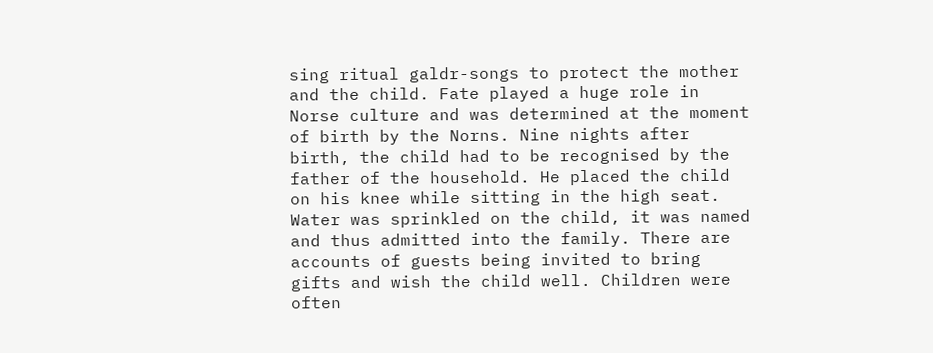sing ritual galdr-songs to protect the mother and the child. Fate played a huge role in Norse culture and was determined at the moment of birth by the Norns. Nine nights after birth, the child had to be recognised by the father of the household. He placed the child on his knee while sitting in the high seat. Water was sprinkled on the child, it was named and thus admitted into the family. There are accounts of guests being invited to bring gifts and wish the child well. Children were often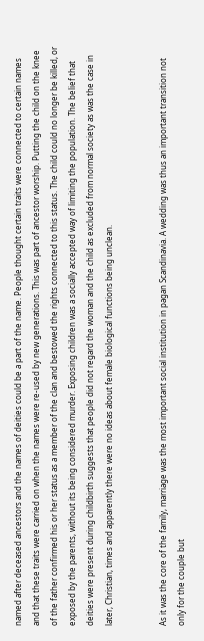named after deceased ancestors and the names of deities could be a part of the name. People thought certain traits were connected to certain names and that these traits were carried on when the names were re-used by new generations. This was part of ancestor worship. Putting the child on the knee of the father confirmed his or her status as a member of the clan and bestowed the rights connected to this status. The child could no longer be killed, or exposed by the parents, without its being considered murder. Exposing children was a socially accepted way of limiting the population. The belief that deities were present during childbirth suggests that people did not regard the woman and the child as excluded from normal society as was the case in later, Christian, times and apparently there were no ideas about female biological functions being unclean.


As it was the core of the family, marriage was the most important social institution in pagan Scandinavia. A wedding was thus an important transition not only for the couple but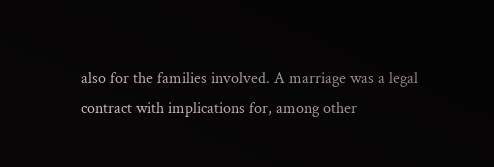also for the families involved. A marriage was a legal contract with implications for, among other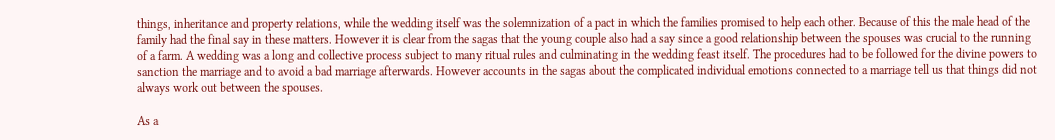things, inheritance and property relations, while the wedding itself was the solemnization of a pact in which the families promised to help each other. Because of this the male head of the family had the final say in these matters. However it is clear from the sagas that the young couple also had a say since a good relationship between the spouses was crucial to the running of a farm. A wedding was a long and collective process subject to many ritual rules and culminating in the wedding feast itself. The procedures had to be followed for the divine powers to sanction the marriage and to avoid a bad marriage afterwards. However accounts in the sagas about the complicated individual emotions connected to a marriage tell us that things did not always work out between the spouses.

As a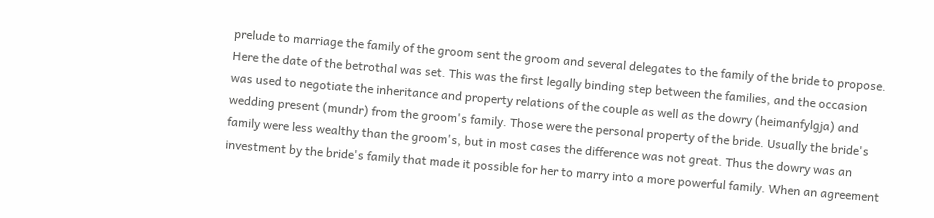prelude to marriage the family of the groom sent the groom and several delegates to the family of the bride to propose. Here the date of the betrothal was set. This was the first legally binding step between the families, and the occasion was used to negotiate the inheritance and property relations of the couple as well as the dowry (heimanfylgja) and wedding present (mundr) from the groom's family. Those were the personal property of the bride. Usually the bride's family were less wealthy than the groom's, but in most cases the difference was not great. Thus the dowry was an investment by the bride's family that made it possible for her to marry into a more powerful family. When an agreement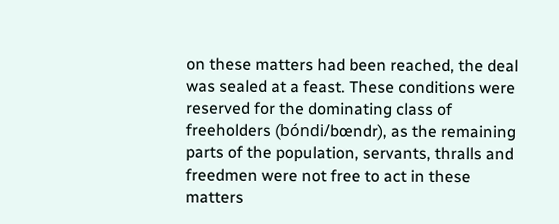on these matters had been reached, the deal was sealed at a feast. These conditions were reserved for the dominating class of freeholders (bóndi/bœndr), as the remaining parts of the population, servants, thralls and freedmen were not free to act in these matters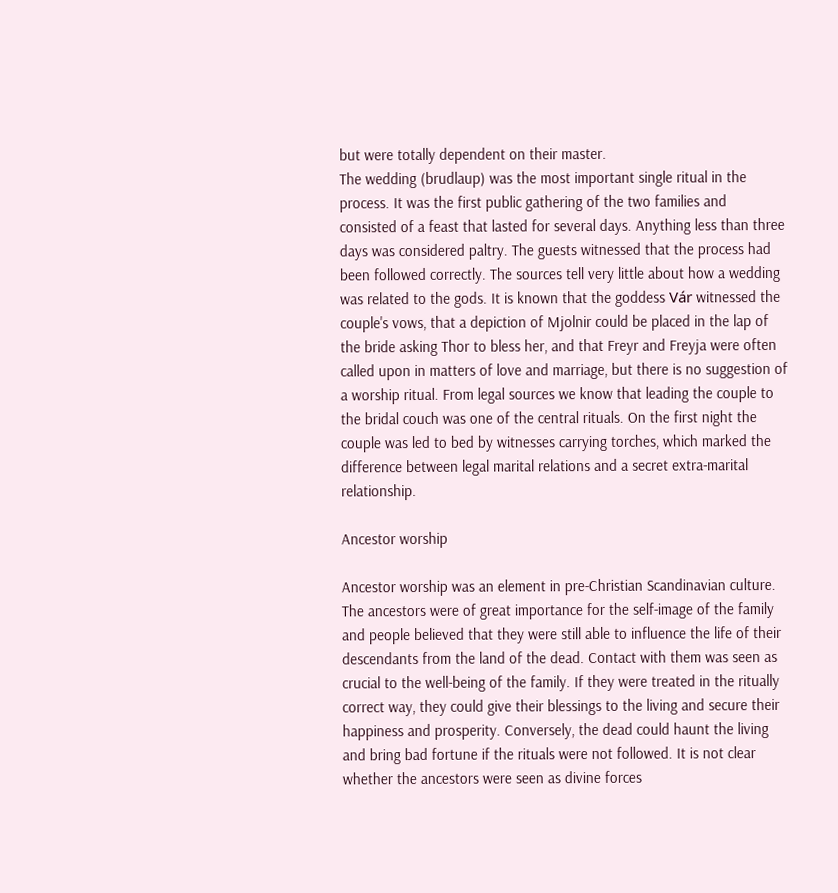but were totally dependent on their master.
The wedding (brudlaup) was the most important single ritual in the process. It was the first public gathering of the two families and consisted of a feast that lasted for several days. Anything less than three days was considered paltry. The guests witnessed that the process had been followed correctly. The sources tell very little about how a wedding was related to the gods. It is known that the goddess Vár witnessed the couple's vows, that a depiction of Mjolnir could be placed in the lap of the bride asking Thor to bless her, and that Freyr and Freyja were often called upon in matters of love and marriage, but there is no suggestion of a worship ritual. From legal sources we know that leading the couple to the bridal couch was one of the central rituals. On the first night the couple was led to bed by witnesses carrying torches, which marked the difference between legal marital relations and a secret extra-marital relationship.

Ancestor worship

Ancestor worship was an element in pre-Christian Scandinavian culture. The ancestors were of great importance for the self-image of the family and people believed that they were still able to influence the life of their descendants from the land of the dead. Contact with them was seen as crucial to the well-being of the family. If they were treated in the ritually correct way, they could give their blessings to the living and secure their happiness and prosperity. Conversely, the dead could haunt the living and bring bad fortune if the rituals were not followed. It is not clear whether the ancestors were seen as divine forces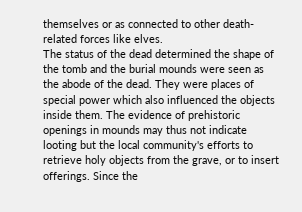themselves or as connected to other death-related forces like elves.
The status of the dead determined the shape of the tomb and the burial mounds were seen as the abode of the dead. They were places of special power which also influenced the objects inside them. The evidence of prehistoric openings in mounds may thus not indicate looting but the local community's efforts to retrieve holy objects from the grave, or to insert offerings. Since the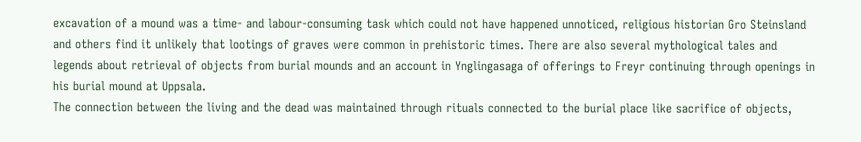excavation of a mound was a time- and labour-consuming task which could not have happened unnoticed, religious historian Gro Steinsland and others find it unlikely that lootings of graves were common in prehistoric times. There are also several mythological tales and legends about retrieval of objects from burial mounds and an account in Ynglingasaga of offerings to Freyr continuing through openings in his burial mound at Uppsala.
The connection between the living and the dead was maintained through rituals connected to the burial place like sacrifice of objects,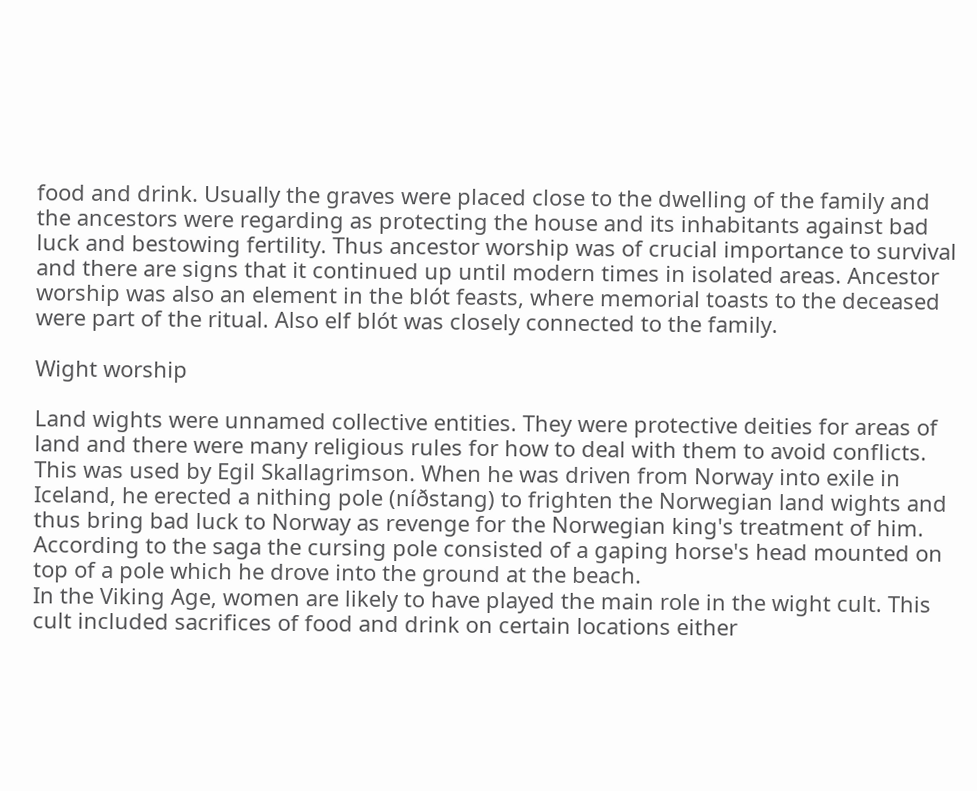food and drink. Usually the graves were placed close to the dwelling of the family and the ancestors were regarding as protecting the house and its inhabitants against bad luck and bestowing fertility. Thus ancestor worship was of crucial importance to survival and there are signs that it continued up until modern times in isolated areas. Ancestor worship was also an element in the blót feasts, where memorial toasts to the deceased were part of the ritual. Also elf blót was closely connected to the family.

Wight worship

Land wights were unnamed collective entities. They were protective deities for areas of land and there were many religious rules for how to deal with them to avoid conflicts. This was used by Egil Skallagrimson. When he was driven from Norway into exile in Iceland, he erected a nithing pole (níðstang) to frighten the Norwegian land wights and thus bring bad luck to Norway as revenge for the Norwegian king's treatment of him. According to the saga the cursing pole consisted of a gaping horse's head mounted on top of a pole which he drove into the ground at the beach.
In the Viking Age, women are likely to have played the main role in the wight cult. This cult included sacrifices of food and drink on certain locations either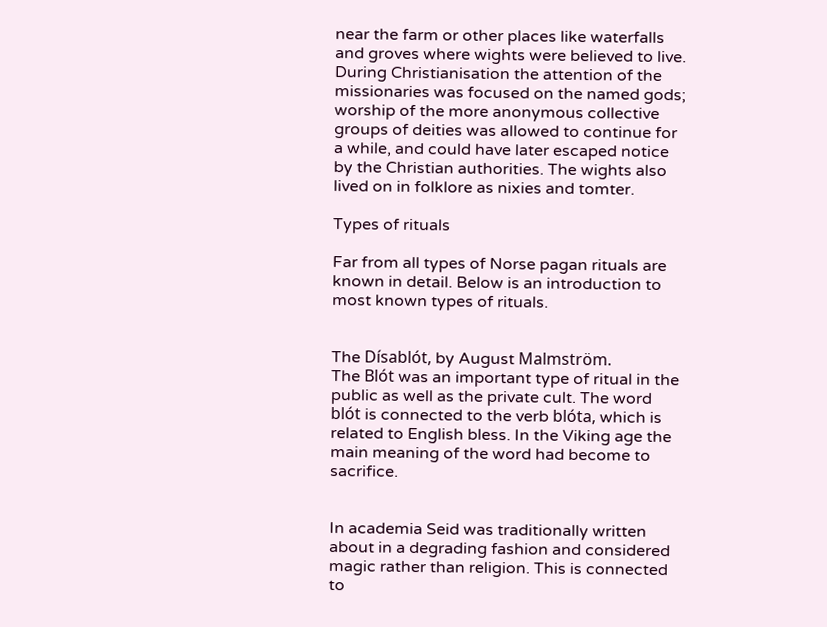near the farm or other places like waterfalls and groves where wights were believed to live. During Christianisation the attention of the missionaries was focused on the named gods; worship of the more anonymous collective groups of deities was allowed to continue for a while, and could have later escaped notice by the Christian authorities. The wights also lived on in folklore as nixies and tomter.

Types of rituals

Far from all types of Norse pagan rituals are known in detail. Below is an introduction to most known types of rituals.


The Dísablót, by August Malmström.
The Blót was an important type of ritual in the public as well as the private cult. The word blót is connected to the verb blóta, which is related to English bless. In the Viking age the main meaning of the word had become to sacrifice.


In academia Seid was traditionally written about in a degrading fashion and considered magic rather than religion. This is connected to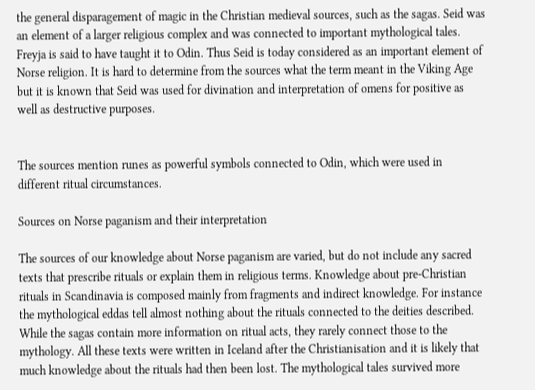the general disparagement of magic in the Christian medieval sources, such as the sagas. Seid was an element of a larger religious complex and was connected to important mythological tales. Freyja is said to have taught it to Odin. Thus Seid is today considered as an important element of Norse religion. It is hard to determine from the sources what the term meant in the Viking Age but it is known that Seid was used for divination and interpretation of omens for positive as well as destructive purposes.


The sources mention runes as powerful symbols connected to Odin, which were used in different ritual circumstances.

Sources on Norse paganism and their interpretation

The sources of our knowledge about Norse paganism are varied, but do not include any sacred texts that prescribe rituals or explain them in religious terms. Knowledge about pre-Christian rituals in Scandinavia is composed mainly from fragments and indirect knowledge. For instance the mythological eddas tell almost nothing about the rituals connected to the deities described. While the sagas contain more information on ritual acts, they rarely connect those to the mythology. All these texts were written in Iceland after the Christianisation and it is likely that much knowledge about the rituals had then been lost. The mythological tales survived more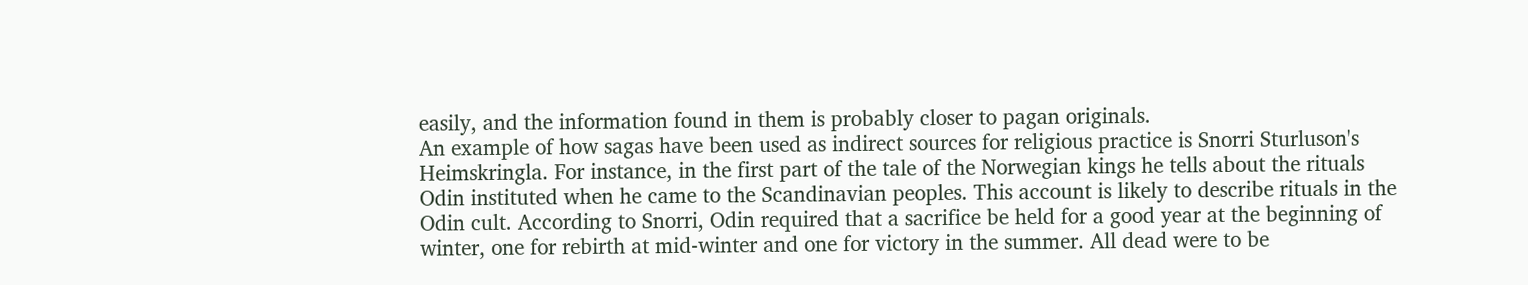easily, and the information found in them is probably closer to pagan originals.
An example of how sagas have been used as indirect sources for religious practice is Snorri Sturluson's Heimskringla. For instance, in the first part of the tale of the Norwegian kings he tells about the rituals Odin instituted when he came to the Scandinavian peoples. This account is likely to describe rituals in the Odin cult. According to Snorri, Odin required that a sacrifice be held for a good year at the beginning of winter, one for rebirth at mid-winter and one for victory in the summer. All dead were to be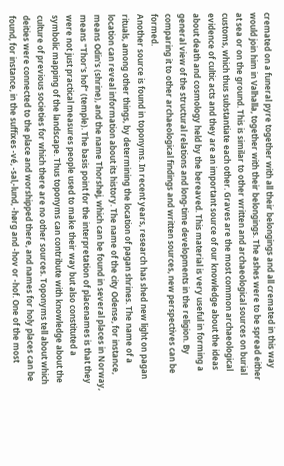cremated on a funeral pyre together with all their belongings and all cremated in this way would join him in Valhalla, together with their belongings. The ashes were to be spread either at sea or on the ground. This is similar to other written and archaeological sources on burial customs, which thus substantiate each other. Graves are the most common archaeological evidence of cultic acts and they are an important source of our knowledge about the ideas about death and cosmology held by the bereaved. This material is very useful in forming a general view of the structural relations and long-time developments in the religion. By comparing it to other archaeological findings and written sources, new perspectives can be formed.
Another source is found in toponyms. In recent years, research has shed new light on pagan rituals, among other things, by determining the location of pagan shrines. The name of a location can reveal information about its history. The name of the city Odense, for instance, means Odin's (shrine), and the name Thorshøj, which can be found in several places in Norway, means "Thor's hof" (temple). The basis point for the interpretation of placenames is that they were not just practical measures people used to make their way but also constituted a symbolic mapping of the landscape. Thus toponyms can contribute with knowledge about the culture of previous societies for which there are no other sources. Toponyms tell about which deities were connected to the place and worshipped there, and names for holy places can be found, for instance, in the suffixes -vé, -sal,-lund, -hørg and -hov or -hof. One of the most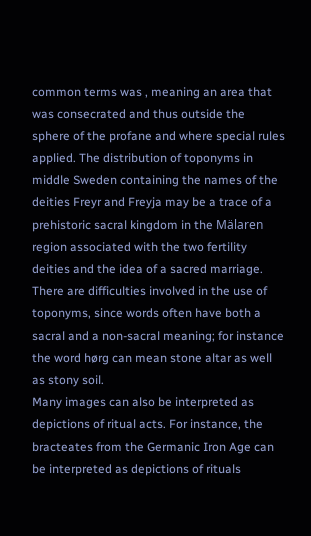common terms was , meaning an area that was consecrated and thus outside the sphere of the profane and where special rules applied. The distribution of toponyms in middle Sweden containing the names of the deities Freyr and Freyja may be a trace of a prehistoric sacral kingdom in the Mälaren region associated with the two fertility deities and the idea of a sacred marriage. There are difficulties involved in the use of toponyms, since words often have both a sacral and a non-sacral meaning; for instance the word hørg can mean stone altar as well as stony soil.
Many images can also be interpreted as depictions of ritual acts. For instance, the bracteates from the Germanic Iron Age can be interpreted as depictions of rituals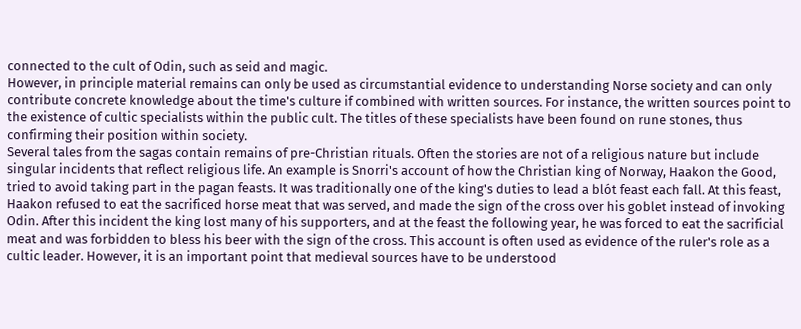connected to the cult of Odin, such as seid and magic.
However, in principle material remains can only be used as circumstantial evidence to understanding Norse society and can only contribute concrete knowledge about the time's culture if combined with written sources. For instance, the written sources point to the existence of cultic specialists within the public cult. The titles of these specialists have been found on rune stones, thus confirming their position within society.
Several tales from the sagas contain remains of pre-Christian rituals. Often the stories are not of a religious nature but include singular incidents that reflect religious life. An example is Snorri's account of how the Christian king of Norway, Haakon the Good, tried to avoid taking part in the pagan feasts. It was traditionally one of the king's duties to lead a blót feast each fall. At this feast, Haakon refused to eat the sacrificed horse meat that was served, and made the sign of the cross over his goblet instead of invoking Odin. After this incident the king lost many of his supporters, and at the feast the following year, he was forced to eat the sacrificial meat and was forbidden to bless his beer with the sign of the cross. This account is often used as evidence of the ruler's role as a cultic leader. However, it is an important point that medieval sources have to be understood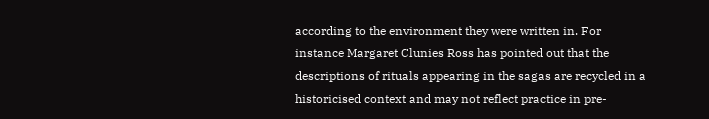according to the environment they were written in. For instance Margaret Clunies Ross has pointed out that the descriptions of rituals appearing in the sagas are recycled in a historicised context and may not reflect practice in pre-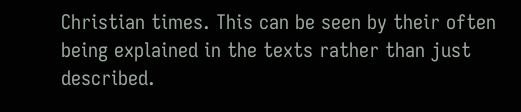Christian times. This can be seen by their often being explained in the texts rather than just described.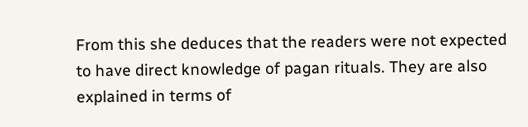From this she deduces that the readers were not expected to have direct knowledge of pagan rituals. They are also explained in terms of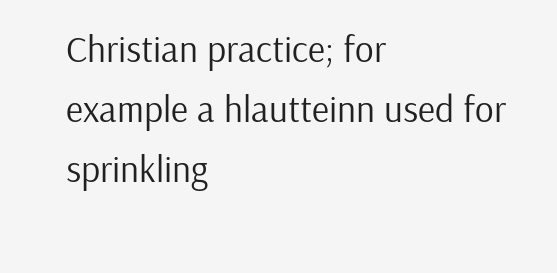Christian practice; for example a hlautteinn used for sprinkling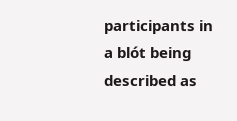participants in a blót being described as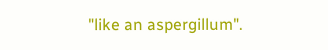"like an aspergillum".